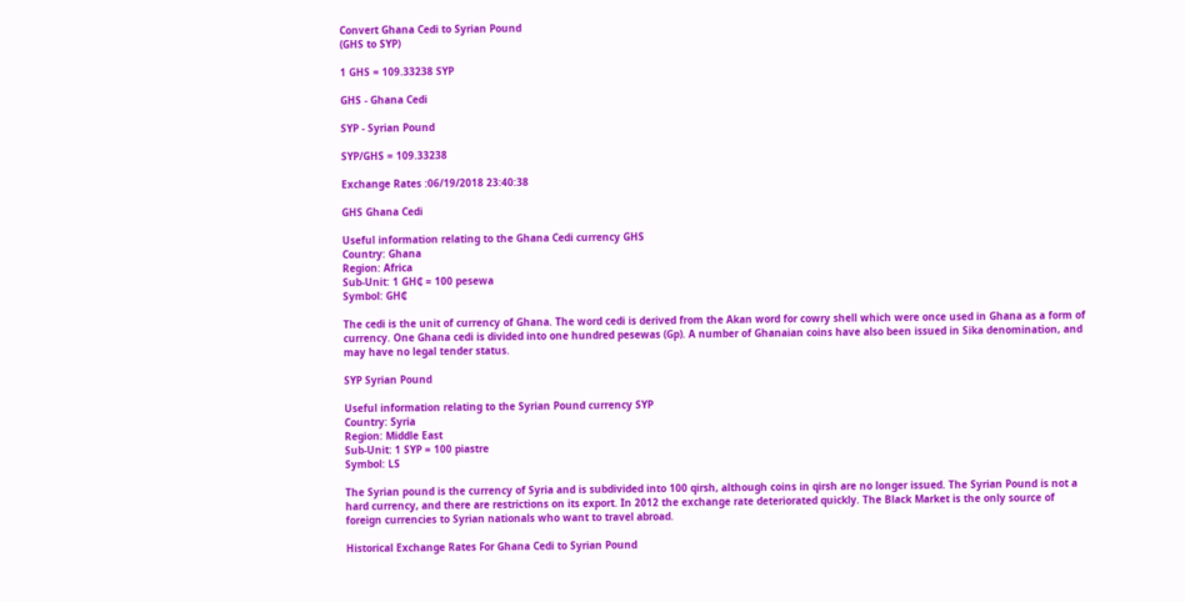Convert Ghana Cedi to Syrian Pound
(GHS to SYP)

1 GHS = 109.33238 SYP

GHS - Ghana Cedi

SYP - Syrian Pound

SYP/GHS = 109.33238

Exchange Rates :06/19/2018 23:40:38

GHS Ghana Cedi

Useful information relating to the Ghana Cedi currency GHS
Country: Ghana
Region: Africa
Sub-Unit: 1 GH₵ = 100 pesewa
Symbol: GH₵

The cedi is the unit of currency of Ghana. The word cedi is derived from the Akan word for cowry shell which were once used in Ghana as a form of currency. One Ghana cedi is divided into one hundred pesewas (Gp). A number of Ghanaian coins have also been issued in Sika denomination, and may have no legal tender status.

SYP Syrian Pound

Useful information relating to the Syrian Pound currency SYP
Country: Syria
Region: Middle East
Sub-Unit: 1 SYP = 100 piastre
Symbol: LS

The Syrian pound is the currency of Syria and is subdivided into 100 qirsh, although coins in qirsh are no longer issued. The Syrian Pound is not a hard currency, and there are restrictions on its export. In 2012 the exchange rate deteriorated quickly. The Black Market is the only source of foreign currencies to Syrian nationals who want to travel abroad.

Historical Exchange Rates For Ghana Cedi to Syrian Pound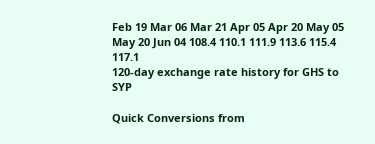Feb 19 Mar 06 Mar 21 Apr 05 Apr 20 May 05 May 20 Jun 04 108.4 110.1 111.9 113.6 115.4 117.1
120-day exchange rate history for GHS to SYP

Quick Conversions from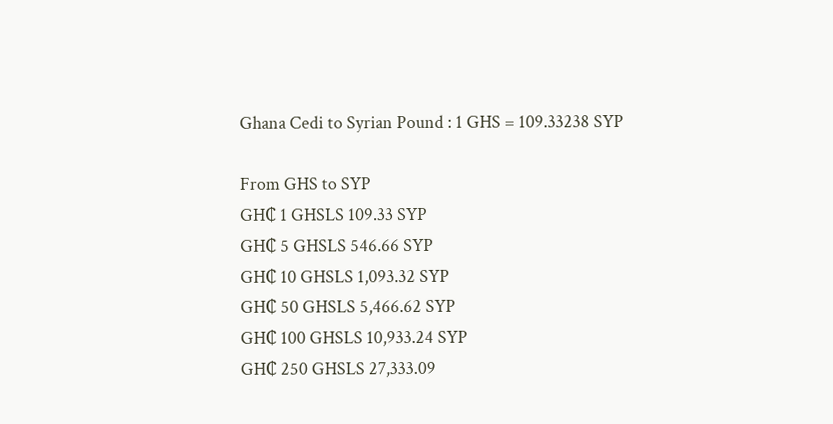Ghana Cedi to Syrian Pound : 1 GHS = 109.33238 SYP

From GHS to SYP
GH₵ 1 GHSLS 109.33 SYP
GH₵ 5 GHSLS 546.66 SYP
GH₵ 10 GHSLS 1,093.32 SYP
GH₵ 50 GHSLS 5,466.62 SYP
GH₵ 100 GHSLS 10,933.24 SYP
GH₵ 250 GHSLS 27,333.09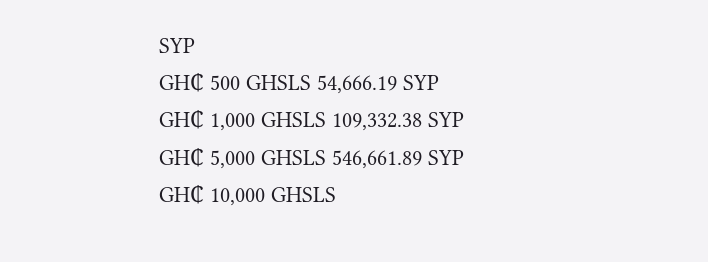SYP
GH₵ 500 GHSLS 54,666.19 SYP
GH₵ 1,000 GHSLS 109,332.38 SYP
GH₵ 5,000 GHSLS 546,661.89 SYP
GH₵ 10,000 GHSLS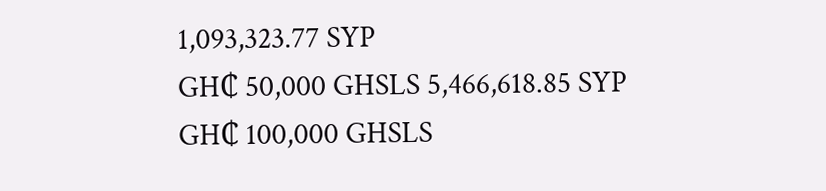1,093,323.77 SYP
GH₵ 50,000 GHSLS 5,466,618.85 SYP
GH₵ 100,000 GHSLS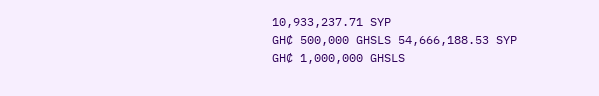10,933,237.71 SYP
GH₵ 500,000 GHSLS 54,666,188.53 SYP
GH₵ 1,000,000 GHSLS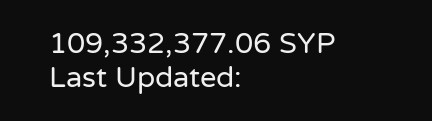109,332,377.06 SYP
Last Updated: